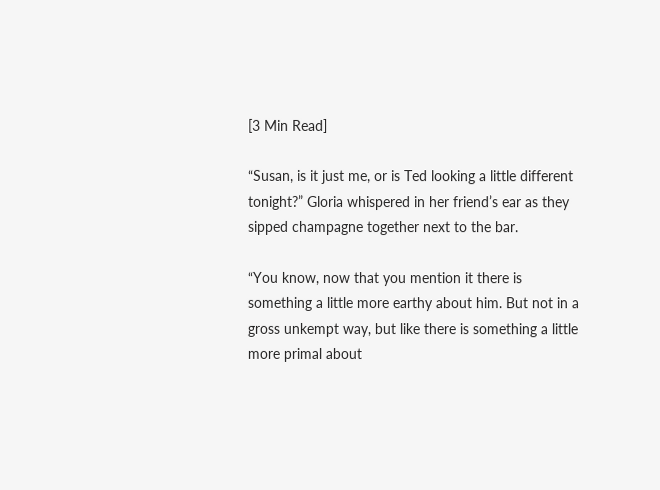[3 Min Read]

“Susan, is it just me, or is Ted looking a little different tonight?” Gloria whispered in her friend’s ear as they sipped champagne together next to the bar.

“You know, now that you mention it there is something a little more earthy about him. But not in a gross unkempt way, but like there is something a little more primal about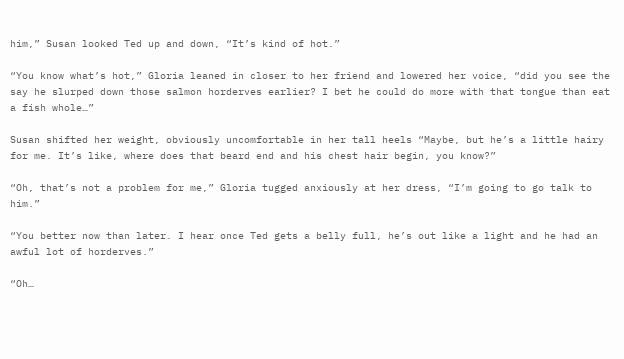him,” Susan looked Ted up and down, “It’s kind of hot.”

“You know what’s hot,” Gloria leaned in closer to her friend and lowered her voice, “did you see the say he slurped down those salmon horderves earlier? I bet he could do more with that tongue than eat a fish whole…”

Susan shifted her weight, obviously uncomfortable in her tall heels “Maybe, but he’s a little hairy for me. It’s like, where does that beard end and his chest hair begin, you know?”

“Oh, that’s not a problem for me,” Gloria tugged anxiously at her dress, “I’m going to go talk to him.”

“You better now than later. I hear once Ted gets a belly full, he’s out like a light and he had an awful lot of horderves.”

“Oh…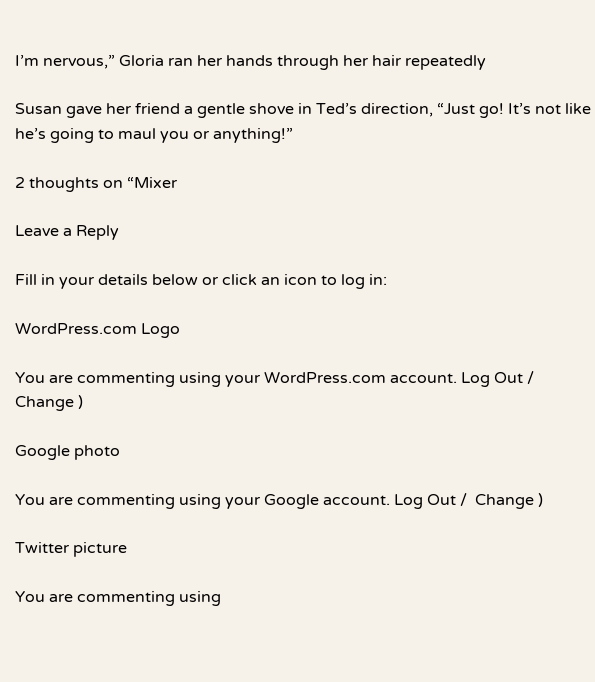I’m nervous,” Gloria ran her hands through her hair repeatedly

Susan gave her friend a gentle shove in Ted’s direction, “Just go! It’s not like he’s going to maul you or anything!”

2 thoughts on “Mixer

Leave a Reply

Fill in your details below or click an icon to log in:

WordPress.com Logo

You are commenting using your WordPress.com account. Log Out /  Change )

Google photo

You are commenting using your Google account. Log Out /  Change )

Twitter picture

You are commenting using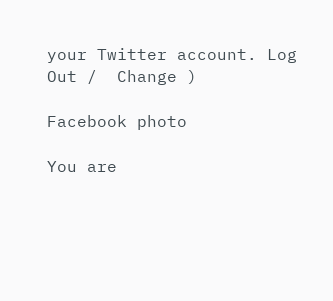your Twitter account. Log Out /  Change )

Facebook photo

You are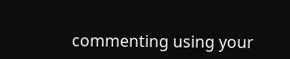commenting using your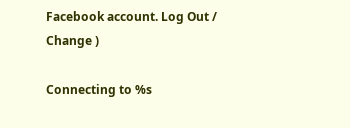Facebook account. Log Out /  Change )

Connecting to %s